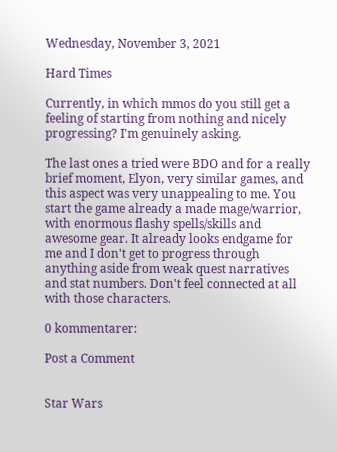Wednesday, November 3, 2021

Hard Times

Currently, in which mmos do you still get a feeling of starting from nothing and nicely progressing? I'm genuinely asking.

The last ones a tried were BDO and for a really brief moment, Elyon, very similar games, and this aspect was very unappealing to me. You start the game already a made mage/warrior, with enormous flashy spells/skills and awesome gear. It already looks endgame for me and I don't get to progress through anything aside from weak quest narratives and stat numbers. Don't feel connected at all with those characters.

0 kommentarer:

Post a Comment


Star Wars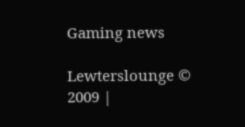Gaming news

Lewterslounge © 2009 |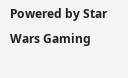Powered by Star Wars Gaming